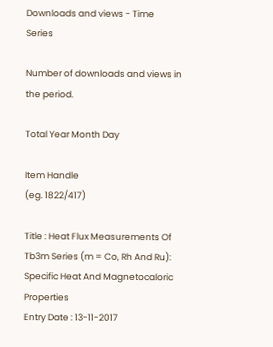Downloads and views - Time Series

Number of downloads and views in the period.

Total Year Month Day

Item Handle
(eg. 1822/417)

Title : Heat Flux Measurements Of Tb3m Series (m = Co, Rh And Ru): Specific Heat And Magnetocaloric Properties
Entry Date : 13-11-2017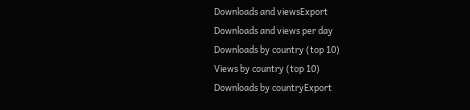Downloads and viewsExport
Downloads and views per day
Downloads by country (top 10)
Views by country (top 10)
Downloads by countryExport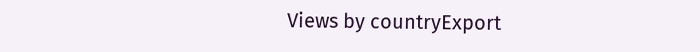Views by countryExport